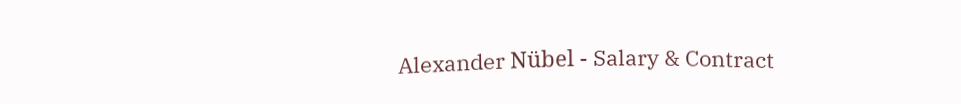Alexander Nübel - Salary & Contract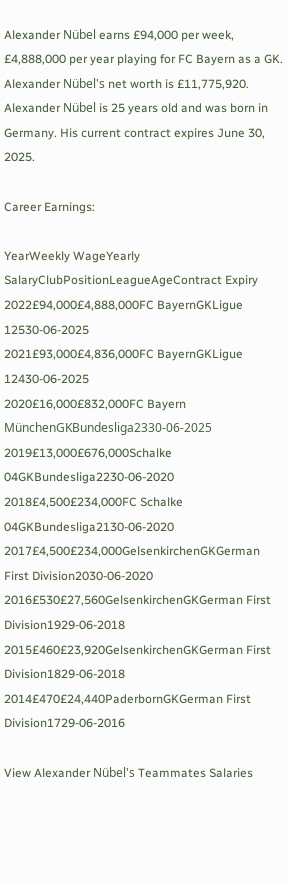Alexander Nübel earns £94,000 per week, £4,888,000 per year playing for FC Bayern as a GK. Alexander Nübel's net worth is £11,775,920. Alexander Nübel is 25 years old and was born in Germany. His current contract expires June 30, 2025.

Career Earnings:

YearWeekly WageYearly SalaryClubPositionLeagueAgeContract Expiry
2022£94,000£4,888,000FC BayernGKLigue 12530-06-2025
2021£93,000£4,836,000FC BayernGKLigue 12430-06-2025
2020£16,000£832,000FC Bayern MünchenGKBundesliga2330-06-2025
2019£13,000£676,000Schalke 04GKBundesliga2230-06-2020
2018£4,500£234,000FC Schalke 04GKBundesliga2130-06-2020
2017£4,500£234,000GelsenkirchenGKGerman First Division2030-06-2020
2016£530£27,560GelsenkirchenGKGerman First Division1929-06-2018
2015£460£23,920GelsenkirchenGKGerman First Division1829-06-2018
2014£470£24,440PaderbornGKGerman First Division1729-06-2016

View Alexander Nübel's Teammates Salaries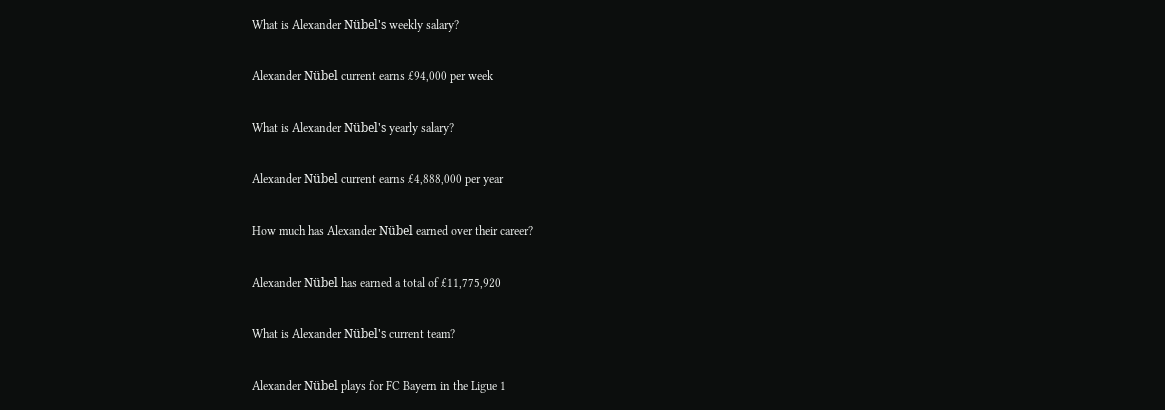What is Alexander Nübel's weekly salary?

Alexander Nübel current earns £94,000 per week

What is Alexander Nübel's yearly salary?

Alexander Nübel current earns £4,888,000 per year

How much has Alexander Nübel earned over their career?

Alexander Nübel has earned a total of £11,775,920

What is Alexander Nübel's current team?

Alexander Nübel plays for FC Bayern in the Ligue 1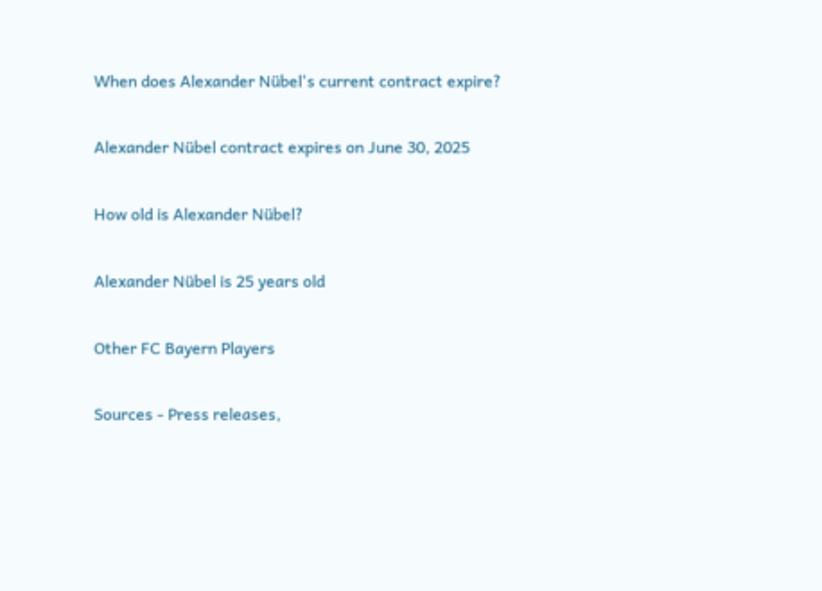When does Alexander Nübel's current contract expire?

Alexander Nübel contract expires on June 30, 2025

How old is Alexander Nübel?

Alexander Nübel is 25 years old

Other FC Bayern Players

Sources - Press releases,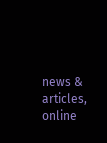news & articles, online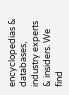encyclopedias & databases, industry experts & insiders. We find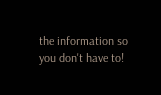the information so you don't have to!